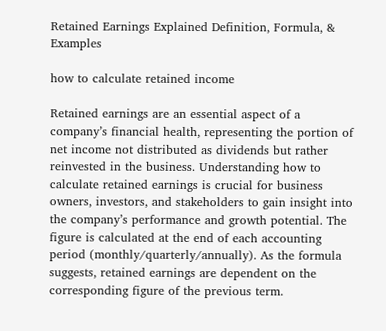Retained Earnings Explained Definition, Formula, & Examples

how to calculate retained income

Retained earnings are an essential aspect of a company’s financial health, representing the portion of net income not distributed as dividends but rather reinvested in the business. Understanding how to calculate retained earnings is crucial for business owners, investors, and stakeholders to gain insight into the company’s performance and growth potential. The figure is calculated at the end of each accounting period (monthly/quarterly/annually). As the formula suggests, retained earnings are dependent on the corresponding figure of the previous term.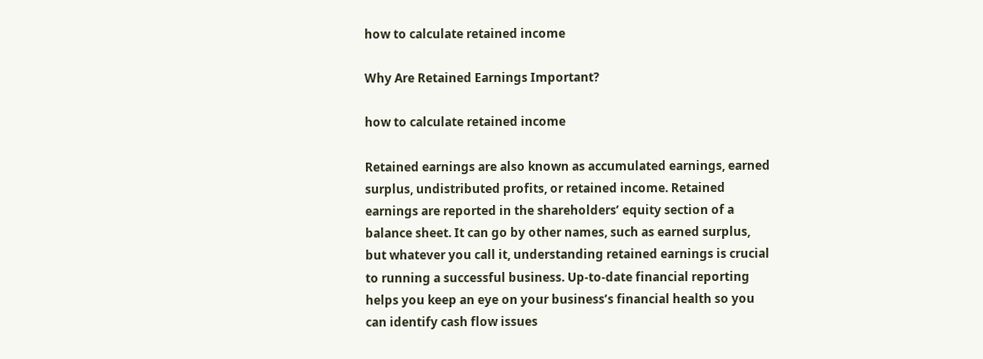how to calculate retained income

Why Are Retained Earnings Important?

how to calculate retained income

Retained earnings are also known as accumulated earnings, earned surplus, undistributed profits, or retained income. Retained earnings are reported in the shareholders’ equity section of a balance sheet. It can go by other names, such as earned surplus, but whatever you call it, understanding retained earnings is crucial to running a successful business. Up-to-date financial reporting helps you keep an eye on your business’s financial health so you can identify cash flow issues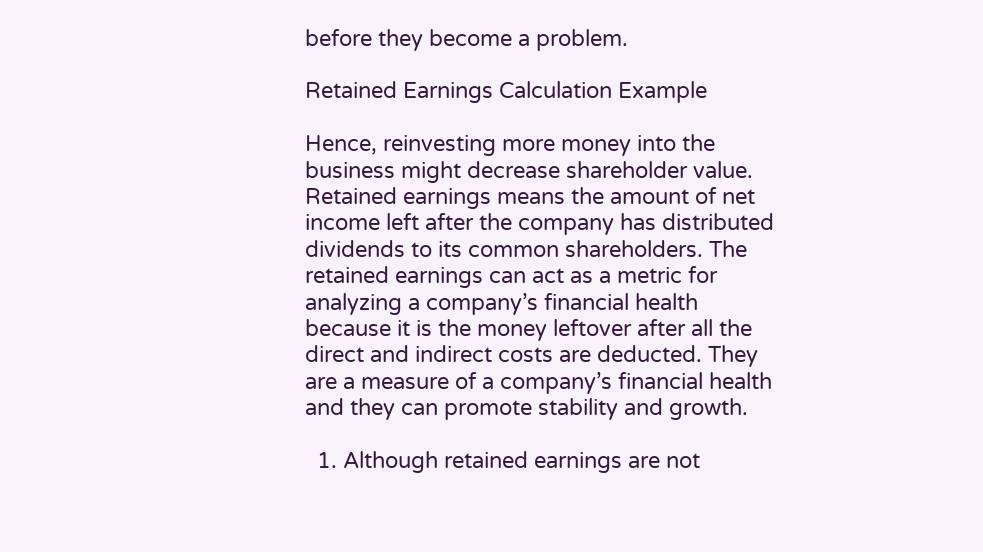before they become a problem.

Retained Earnings Calculation Example

Hence, reinvesting more money into the business might decrease shareholder value. Retained earnings means the amount of net income left after the company has distributed dividends to its common shareholders. The retained earnings can act as a metric for analyzing a company’s financial health because it is the money leftover after all the direct and indirect costs are deducted. They are a measure of a company’s financial health and they can promote stability and growth.

  1. Although retained earnings are not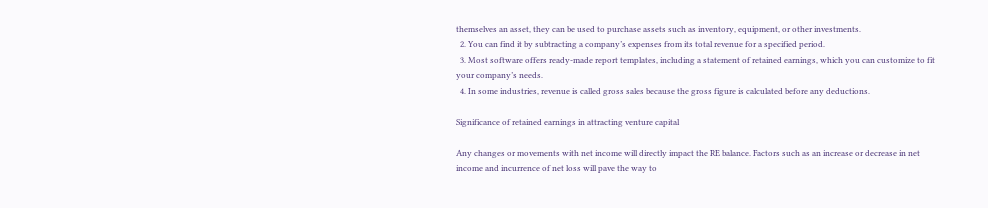themselves an asset, they can be used to purchase assets such as inventory, equipment, or other investments.
  2. You can find it by subtracting a company’s expenses from its total revenue for a specified period.
  3. Most software offers ready-made report templates, including a statement of retained earnings, which you can customize to fit your company’s needs.
  4. In some industries, revenue is called gross sales because the gross figure is calculated before any deductions.

Significance of retained earnings in attracting venture capital

Any changes or movements with net income will directly impact the RE balance. Factors such as an increase or decrease in net income and incurrence of net loss will pave the way to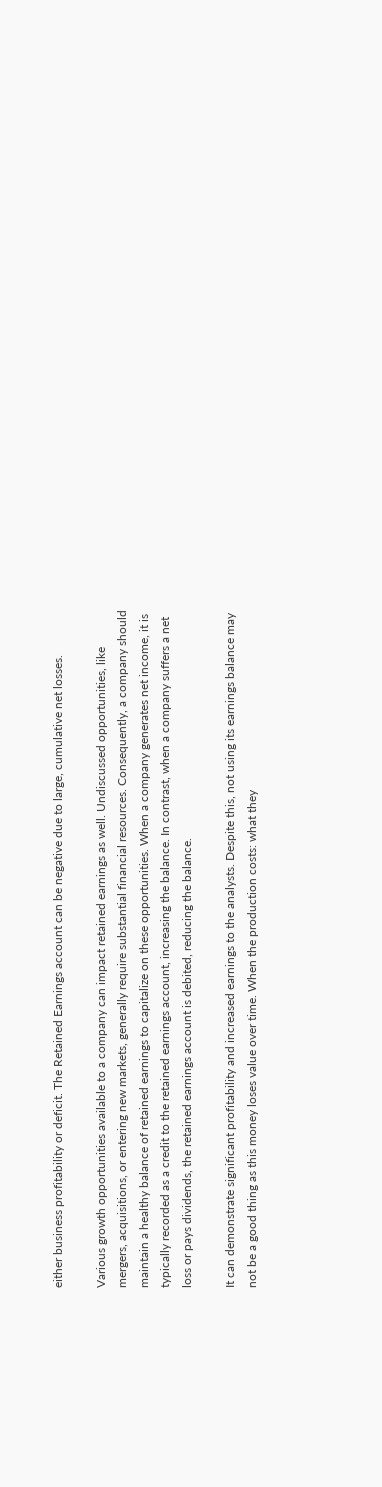either business profitability or deficit. The Retained Earnings account can be negative due to large, cumulative net losses.

Various growth opportunities available to a company can impact retained earnings as well. Undiscussed opportunities, like mergers, acquisitions, or entering new markets, generally require substantial financial resources. Consequently, a company should maintain a healthy balance of retained earnings to capitalize on these opportunities. When a company generates net income, it is typically recorded as a credit to the retained earnings account, increasing the balance. In contrast, when a company suffers a net loss or pays dividends, the retained earnings account is debited, reducing the balance.

It can demonstrate significant profitability and increased earnings to the analysts. Despite this, not using its earnings balance may not be a good thing as this money loses value over time. When the production costs: what they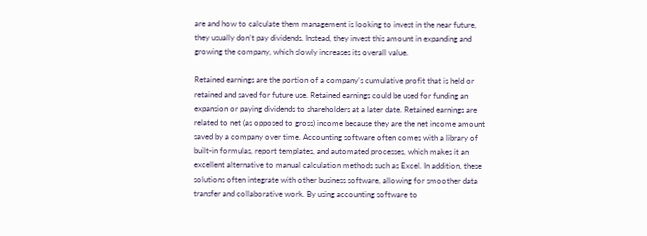are and how to calculate them management is looking to invest in the near future, they usually don’t pay dividends. Instead, they invest this amount in expanding and growing the company, which slowly increases its overall value.

Retained earnings are the portion of a company’s cumulative profit that is held or retained and saved for future use. Retained earnings could be used for funding an expansion or paying dividends to shareholders at a later date. Retained earnings are related to net (as opposed to gross) income because they are the net income amount saved by a company over time. Accounting software often comes with a library of built-in formulas, report templates, and automated processes, which makes it an excellent alternative to manual calculation methods such as Excel. In addition, these solutions often integrate with other business software, allowing for smoother data transfer and collaborative work. By using accounting software to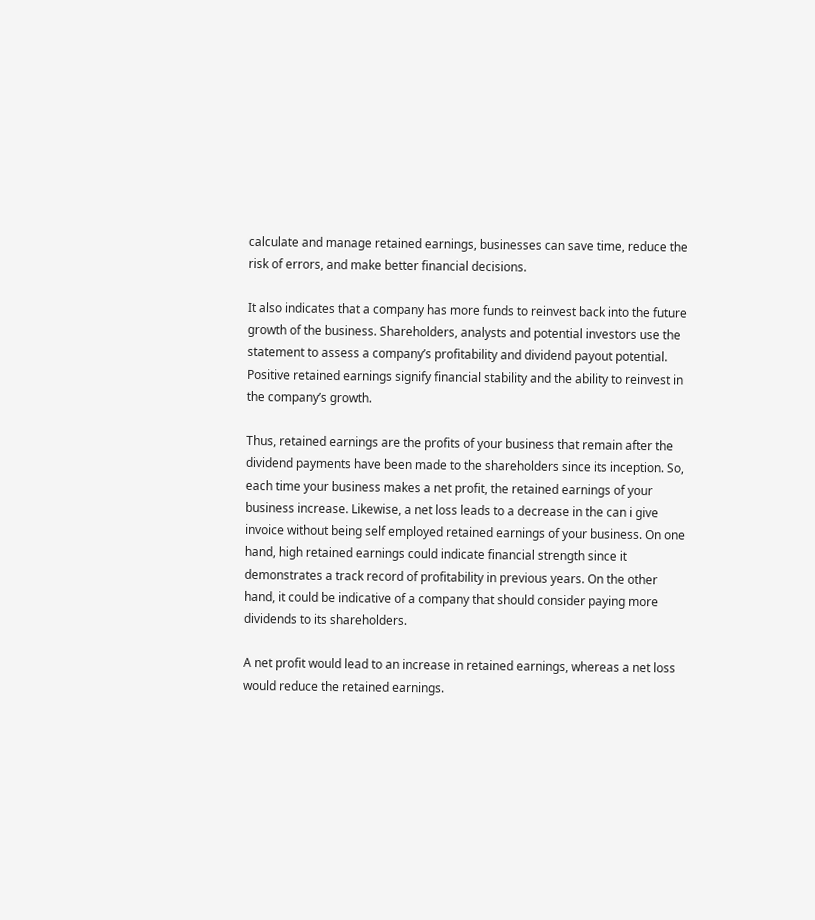calculate and manage retained earnings, businesses can save time, reduce the risk of errors, and make better financial decisions.

It also indicates that a company has more funds to reinvest back into the future growth of the business. Shareholders, analysts and potential investors use the statement to assess a company’s profitability and dividend payout potential. Positive retained earnings signify financial stability and the ability to reinvest in the company’s growth.

Thus, retained earnings are the profits of your business that remain after the dividend payments have been made to the shareholders since its inception. So, each time your business makes a net profit, the retained earnings of your business increase. Likewise, a net loss leads to a decrease in the can i give invoice without being self employed retained earnings of your business. On one hand, high retained earnings could indicate financial strength since it demonstrates a track record of profitability in previous years. On the other hand, it could be indicative of a company that should consider paying more dividends to its shareholders.

A net profit would lead to an increase in retained earnings, whereas a net loss would reduce the retained earnings.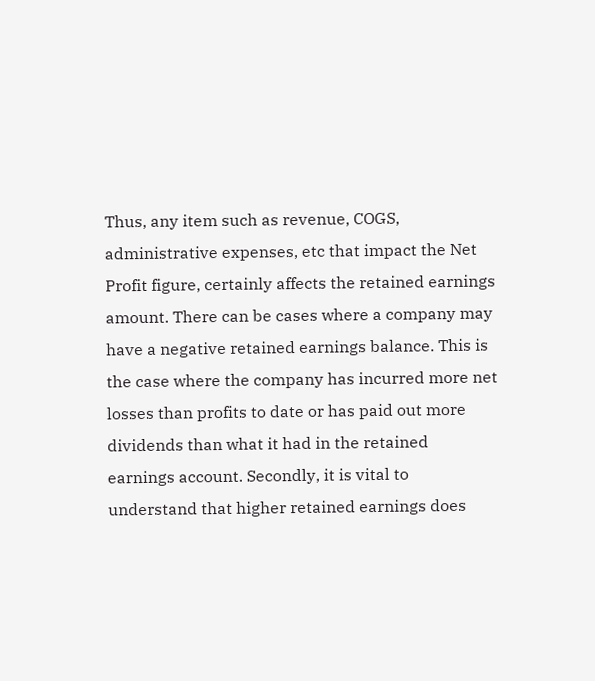Thus, any item such as revenue, COGS, administrative expenses, etc that impact the Net Profit figure, certainly affects the retained earnings amount. There can be cases where a company may have a negative retained earnings balance. This is the case where the company has incurred more net losses than profits to date or has paid out more dividends than what it had in the retained earnings account. Secondly, it is vital to understand that higher retained earnings does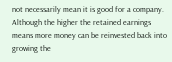not necessarily mean it is good for a company. Although the higher the retained earnings means more money can be reinvested back into growing the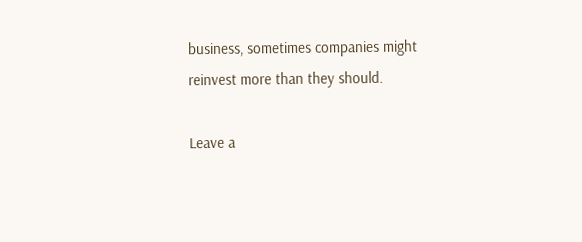business, sometimes companies might reinvest more than they should.

Leave a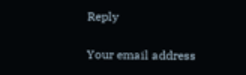Reply

Your email address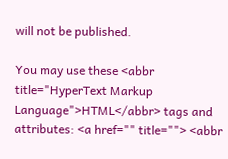will not be published.

You may use these <abbr title="HyperText Markup Language">HTML</abbr> tags and attributes: <a href="" title=""> <abbr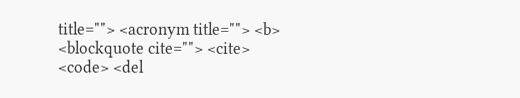title=""> <acronym title=""> <b> <blockquote cite=""> <cite> <code> <del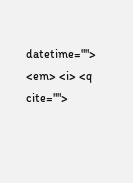datetime=""> <em> <i> <q cite="">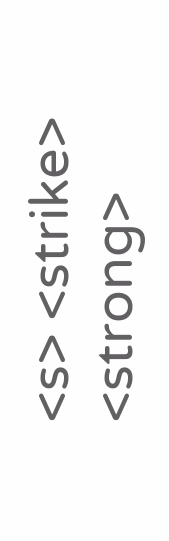<s> <strike> <strong>